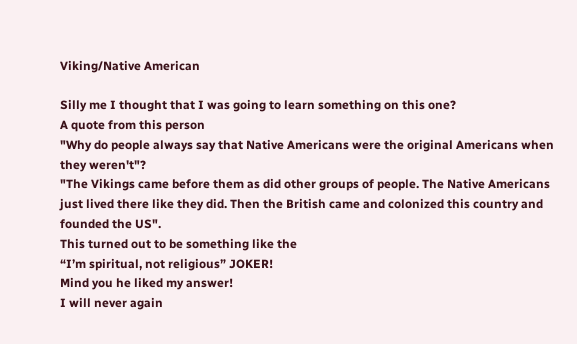Viking/Native American

Silly me I thought that I was going to learn something on this one?
A quote from this person
"Why do people always say that Native Americans were the original Americans when they weren't"?
"The Vikings came before them as did other groups of people. The Native Americans just lived there like they did. Then the British came and colonized this country and founded the US".
This turned out to be something like the
“I’m spiritual, not religious” JOKER!
Mind you he liked my answer!
I will never again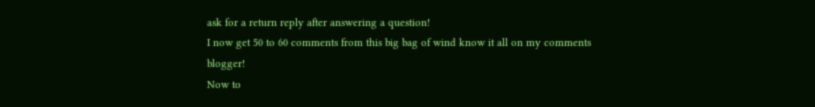ask for a return reply after answering a question!
I now get 50 to 60 comments from this big bag of wind know it all on my comments blogger!
Now to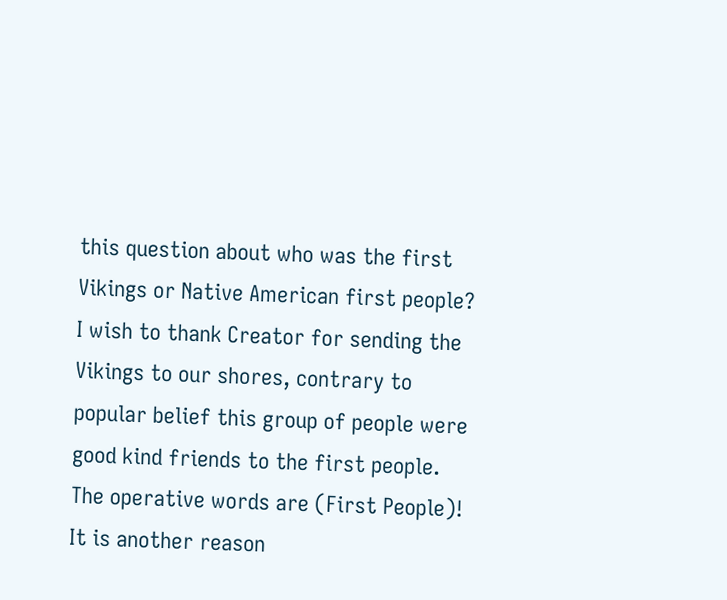this question about who was the first Vikings or Native American first people?
I wish to thank Creator for sending the Vikings to our shores, contrary to popular belief this group of people were good kind friends to the first people.
The operative words are (First People)!
It is another reason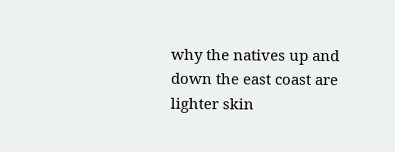why the natives up and down the east coast are lighter skin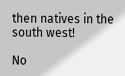then natives in the south west!

No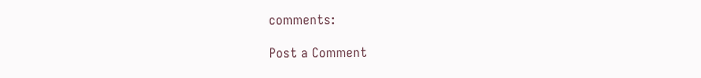comments:

Post a Comment